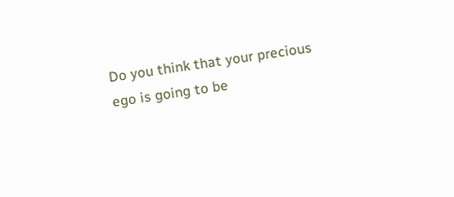Do you think that your precious ego is going to be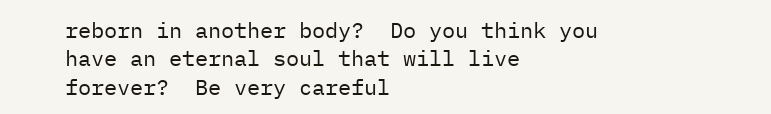reborn in another body?  Do you think you have an eternal soul that will live forever?  Be very careful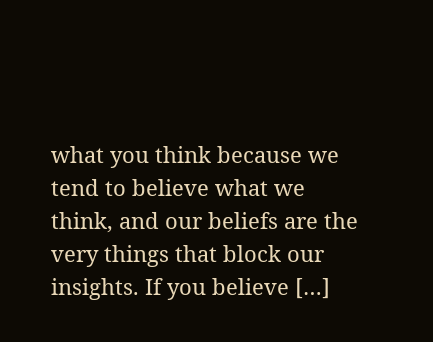what you think because we tend to believe what we think, and our beliefs are the very things that block our insights. If you believe […]